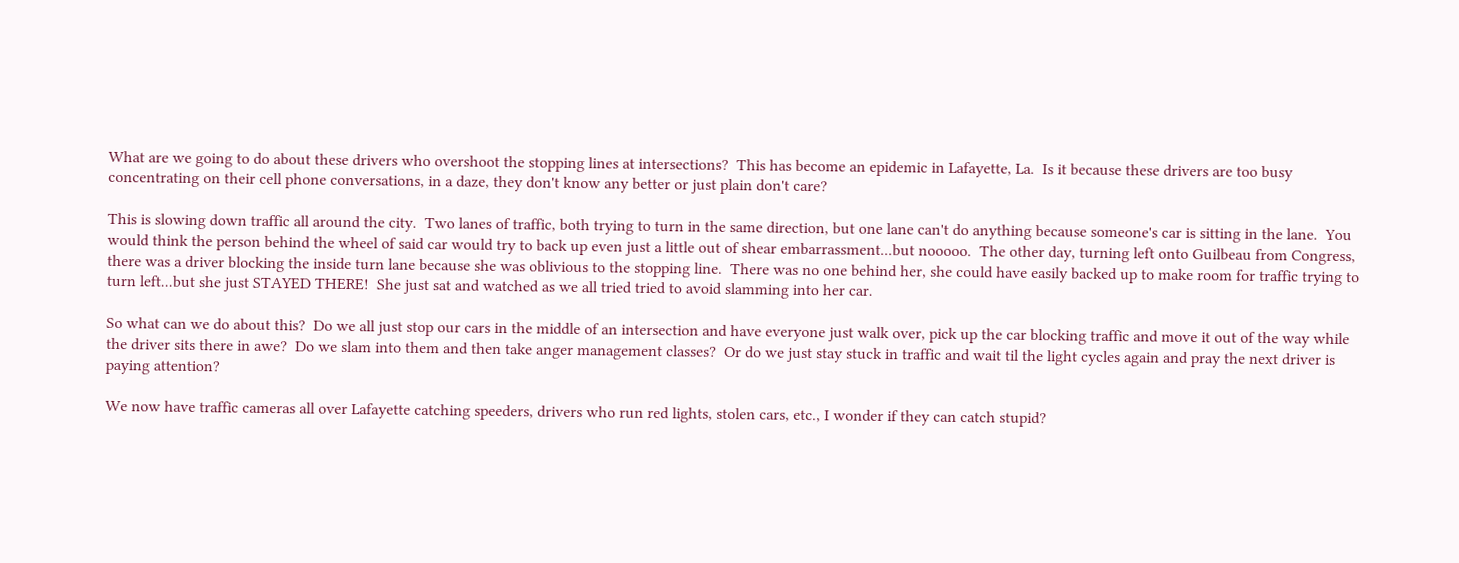What are we going to do about these drivers who overshoot the stopping lines at intersections?  This has become an epidemic in Lafayette, La.  Is it because these drivers are too busy concentrating on their cell phone conversations, in a daze, they don't know any better or just plain don't care?

This is slowing down traffic all around the city.  Two lanes of traffic, both trying to turn in the same direction, but one lane can't do anything because someone's car is sitting in the lane.  You would think the person behind the wheel of said car would try to back up even just a little out of shear embarrassment...but nooooo.  The other day, turning left onto Guilbeau from Congress, there was a driver blocking the inside turn lane because she was oblivious to the stopping line.  There was no one behind her, she could have easily backed up to make room for traffic trying to turn left...but she just STAYED THERE!  She just sat and watched as we all tried tried to avoid slamming into her car.

So what can we do about this?  Do we all just stop our cars in the middle of an intersection and have everyone just walk over, pick up the car blocking traffic and move it out of the way while the driver sits there in awe?  Do we slam into them and then take anger management classes?  Or do we just stay stuck in traffic and wait til the light cycles again and pray the next driver is paying attention?

We now have traffic cameras all over Lafayette catching speeders, drivers who run red lights, stolen cars, etc., I wonder if they can catch stupid?